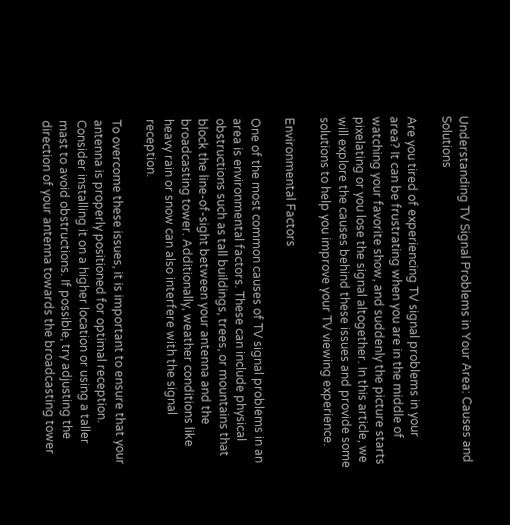Understanding TV Signal Problems in Your Area: Causes and Solutions

Are you tired of experiencing TV signal problems in your area? It can be frustrating when you are in the middle of watching your favorite show, and suddenly the picture starts pixelating or you lose the signal altogether. In this article, we will explore the causes behind these issues and provide some solutions to help you improve your TV viewing experience.

Environmental Factors

One of the most common causes of TV signal problems in an area is environmental factors. These can include physical obstructions such as tall buildings, trees, or mountains that block the line-of-sight between your antenna and the broadcasting tower. Additionally, weather conditions like heavy rain or snow can also interfere with the signal reception.

To overcome these issues, it is important to ensure that your antenna is properly positioned for optimal reception. Consider installing it on a higher location or using a taller mast to avoid obstructions. If possible, try adjusting the direction of your antenna towards the broadcasting tower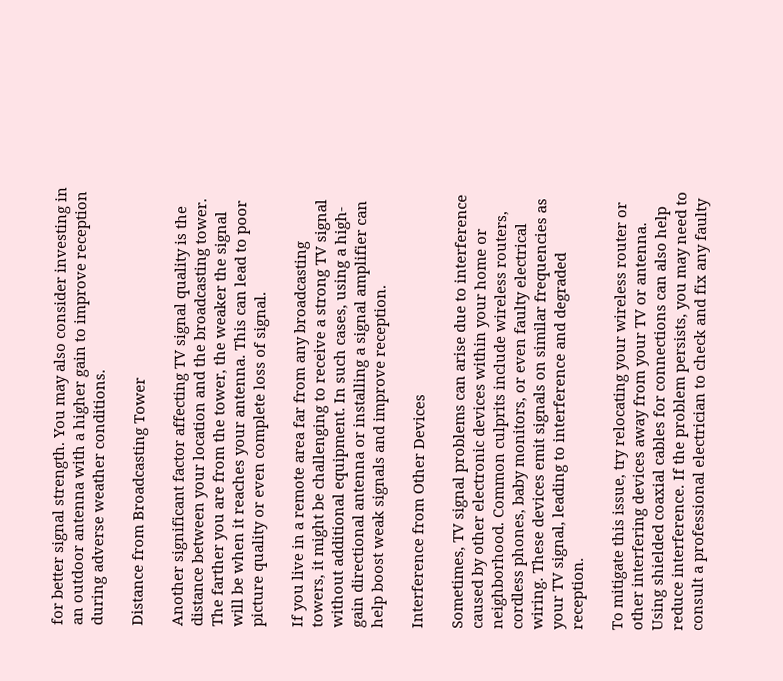for better signal strength. You may also consider investing in an outdoor antenna with a higher gain to improve reception during adverse weather conditions.

Distance from Broadcasting Tower

Another significant factor affecting TV signal quality is the distance between your location and the broadcasting tower. The farther you are from the tower, the weaker the signal will be when it reaches your antenna. This can lead to poor picture quality or even complete loss of signal.

If you live in a remote area far from any broadcasting towers, it might be challenging to receive a strong TV signal without additional equipment. In such cases, using a high-gain directional antenna or installing a signal amplifier can help boost weak signals and improve reception.

Interference from Other Devices

Sometimes, TV signal problems can arise due to interference caused by other electronic devices within your home or neighborhood. Common culprits include wireless routers, cordless phones, baby monitors, or even faulty electrical wiring. These devices emit signals on similar frequencies as your TV signal, leading to interference and degraded reception.

To mitigate this issue, try relocating your wireless router or other interfering devices away from your TV or antenna. Using shielded coaxial cables for connections can also help reduce interference. If the problem persists, you may need to consult a professional electrician to check and fix any faulty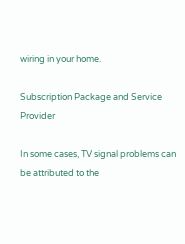wiring in your home.

Subscription Package and Service Provider

In some cases, TV signal problems can be attributed to the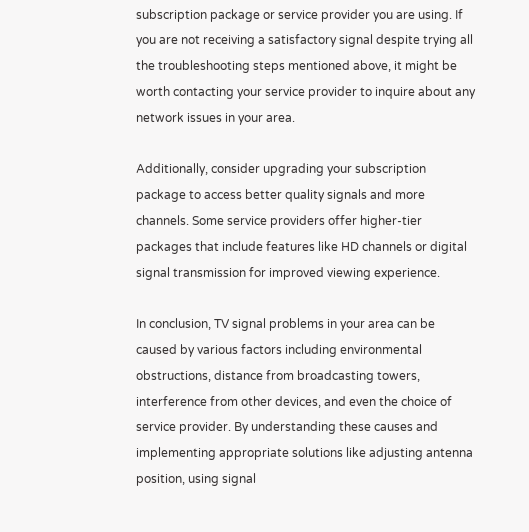subscription package or service provider you are using. If you are not receiving a satisfactory signal despite trying all the troubleshooting steps mentioned above, it might be worth contacting your service provider to inquire about any network issues in your area.

Additionally, consider upgrading your subscription package to access better quality signals and more channels. Some service providers offer higher-tier packages that include features like HD channels or digital signal transmission for improved viewing experience.

In conclusion, TV signal problems in your area can be caused by various factors including environmental obstructions, distance from broadcasting towers, interference from other devices, and even the choice of service provider. By understanding these causes and implementing appropriate solutions like adjusting antenna position, using signal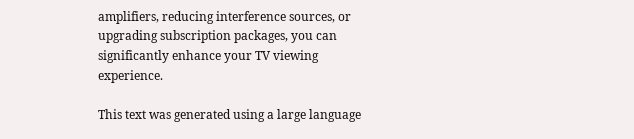amplifiers, reducing interference sources, or upgrading subscription packages, you can significantly enhance your TV viewing experience.

This text was generated using a large language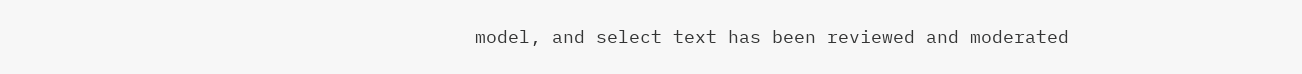model, and select text has been reviewed and moderated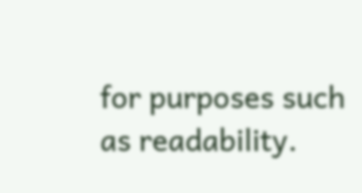for purposes such as readability.